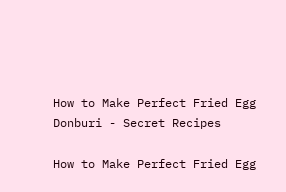How to Make Perfect Fried Egg Donburi - Secret Recipes

How to Make Perfect Fried Egg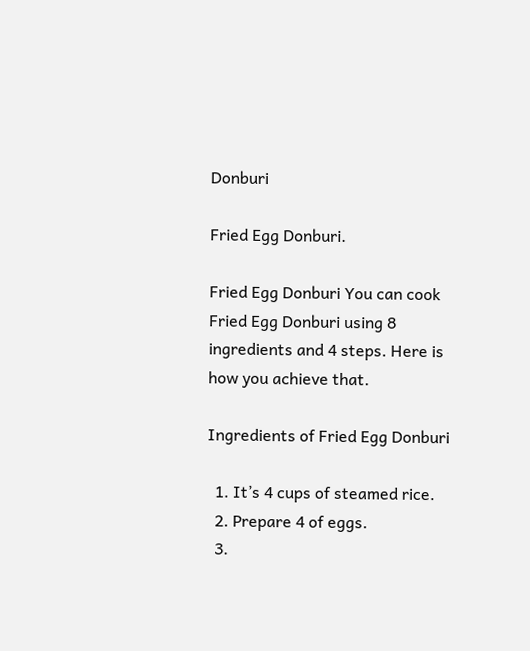Donburi

Fried Egg Donburi.

Fried Egg Donburi You can cook Fried Egg Donburi using 8 ingredients and 4 steps. Here is how you achieve that.

Ingredients of Fried Egg Donburi

  1. It’s 4 cups of steamed rice.
  2. Prepare 4 of eggs.
  3.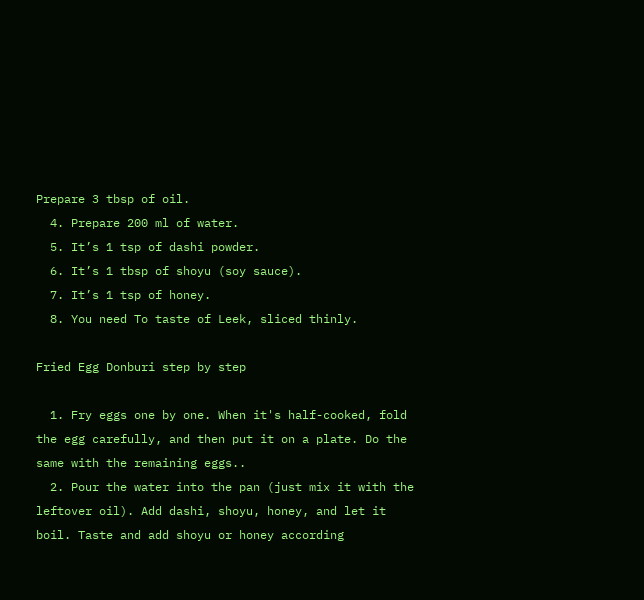Prepare 3 tbsp of oil.
  4. Prepare 200 ml of water.
  5. It’s 1 tsp of dashi powder.
  6. It’s 1 tbsp of shoyu (soy sauce).
  7. It’s 1 tsp of honey.
  8. You need To taste of Leek, sliced thinly.

Fried Egg Donburi step by step

  1. Fry eggs one by one. When it's half-cooked, fold the egg carefully, and then put it on a plate. Do the same with the remaining eggs..
  2. Pour the water into the pan (just mix it with the leftover oil). Add dashi, shoyu, honey, and let it boil. Taste and add shoyu or honey according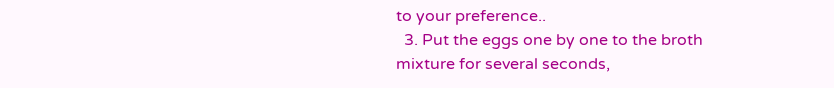to your preference..
  3. Put the eggs one by one to the broth mixture for several seconds,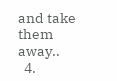and take them away..
  4.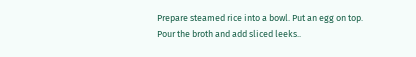Prepare steamed rice into a bowl. Put an egg on top. Pour the broth and add sliced leeks..